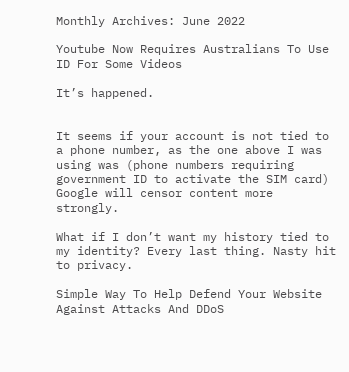Monthly Archives: June 2022

Youtube Now Requires Australians To Use ID For Some Videos

It’s happened.


It seems if your account is not tied to a phone number, as the one above I was using was (phone numbers requiring government ID to activate the SIM card) Google will censor content more strongly.

What if I don’t want my history tied to my identity? Every last thing. Nasty hit to privacy.

Simple Way To Help Defend Your Website Against Attacks And DDoS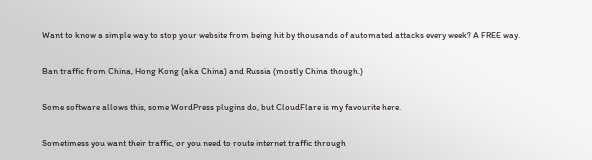Want to know a simple way to stop your website from being hit by thousands of automated attacks every week? A FREE way.

Ban traffic from China, Hong Kong (aka China) and Russia (mostly China though.)

Some software allows this, some WordPress plugins do, but CloudFlare is my favourite here.

Sometimess you want their traffic, or you need to route internet traffic through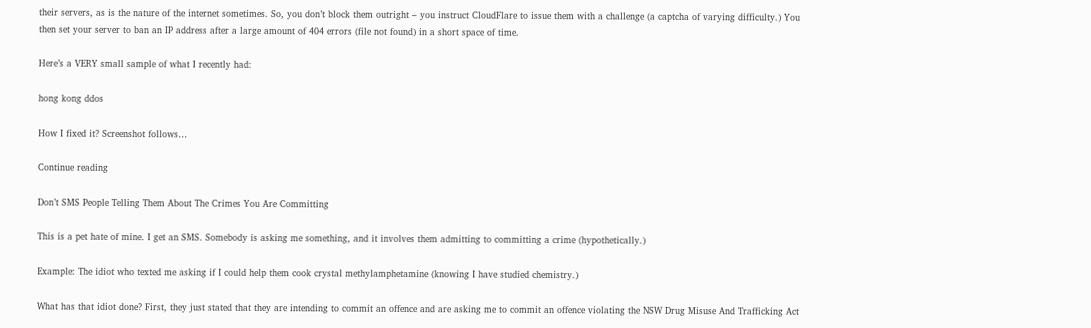their servers, as is the nature of the internet sometimes. So, you don’t block them outright – you instruct CloudFlare to issue them with a challenge (a captcha of varying difficulty.) You then set your server to ban an IP address after a large amount of 404 errors (file not found) in a short space of time.

Here’s a VERY small sample of what I recently had:

hong kong ddos

How I fixed it? Screenshot follows…

Continue reading

Don’t SMS People Telling Them About The Crimes You Are Committing

This is a pet hate of mine. I get an SMS. Somebody is asking me something, and it involves them admitting to committing a crime (hypothetically.)

Example: The idiot who texted me asking if I could help them cook crystal methylamphetamine (knowing I have studied chemistry.)

What has that idiot done? First, they just stated that they are intending to commit an offence and are asking me to commit an offence violating the NSW Drug Misuse And Trafficking Act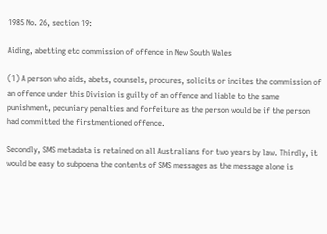1985 No. 26, section 19:

Aiding, abetting etc commission of offence in New South Wales

(1) A person who aids, abets, counsels, procures, solicits or incites the commission of an offence under this Division is guilty of an offence and liable to the same punishment, pecuniary penalties and forfeiture as the person would be if the person had committed the firstmentioned offence.

Secondly, SMS metadata is retained on all Australians for two years by law. Thirdly, it would be easy to subpoena the contents of SMS messages as the message alone is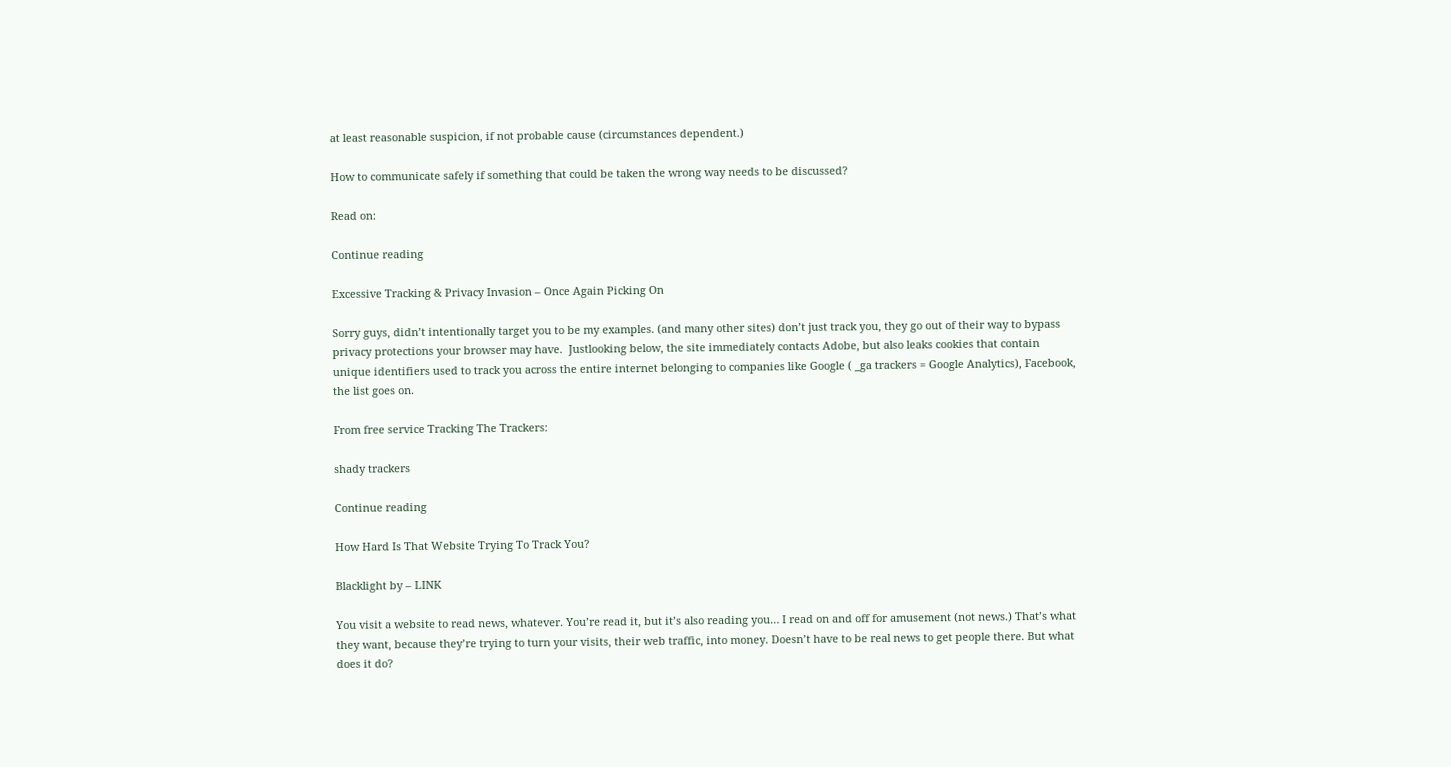at least reasonable suspicion, if not probable cause (circumstances dependent.)

How to communicate safely if something that could be taken the wrong way needs to be discussed?

Read on:

Continue reading

Excessive Tracking & Privacy Invasion – Once Again Picking On

Sorry guys, didn’t intentionally target you to be my examples. (and many other sites) don’t just track you, they go out of their way to bypass privacy protections your browser may have.  Justlooking below, the site immediately contacts Adobe, but also leaks cookies that contain unique identifiers used to track you across the entire internet belonging to companies like Google ( _ga trackers = Google Analytics), Facebook, the list goes on.

From free service Tracking The Trackers:

shady trackers

Continue reading

How Hard Is That Website Trying To Track You?

Blacklight by – LINK

You visit a website to read news, whatever. You’re read it, but it’s also reading you… I read on and off for amusement (not news.) That’s what they want, because they’re trying to turn your visits, their web traffic, into money. Doesn’t have to be real news to get people there. But what does it do?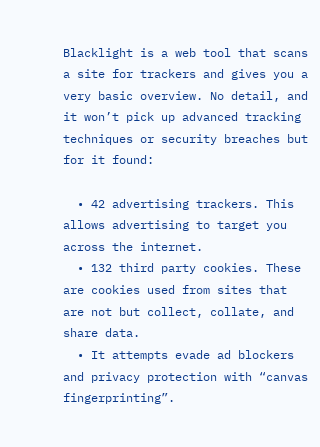Blacklight is a web tool that scans a site for trackers and gives you a very basic overview. No detail, and it won’t pick up advanced tracking techniques or security breaches but for it found:

  • 42 advertising trackers. This allows advertising to target you across the internet.
  • 132 third party cookies. These are cookies used from sites that are not but collect, collate, and share data.
  • It attempts evade ad blockers and privacy protection with “canvas fingerprinting”.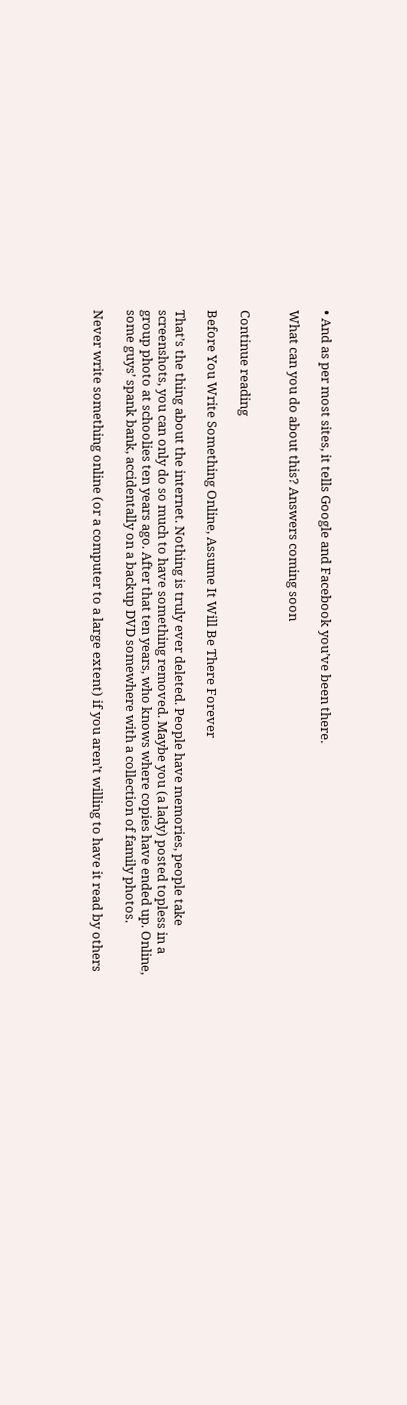• And as per most sites, it tells Google and Facebook you’ve been there.

What can you do about this? Answers coming soon


Continue reading

Before You Write Something Online, Assume It Will Be There Forever

That’s the thing about the internet. Nothing is truly ever deleted. People have memories, people take screenshots, you can only do so much to have something removed. Maybe you (a lady) posted topless in a group photo at schoolies ten years ago. After that ten years, who knows where copies have ended up. Online, some guys’ spank bank, accidentally on a backup DVD somewhere with a collection of family photos.

Never write something online (or a computer to a large extent) if you aren’t willing to have it read by others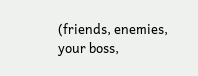(friends, enemies, your boss,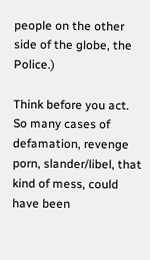people on the other side of the globe, the Police.)

Think before you act. So many cases of defamation, revenge porn, slander/libel, that kind of mess, could have been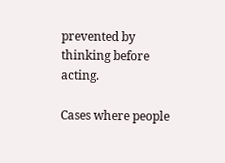prevented by thinking before acting.

Cases where people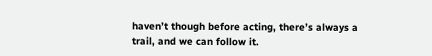haven’t though before acting, there’s always a trail, and we can follow it.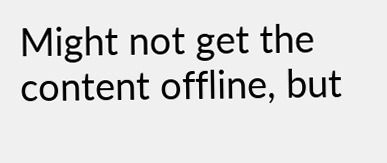Might not get the content offline, but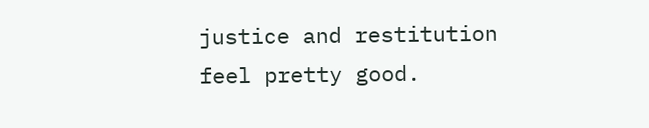justice and restitution feel pretty good.